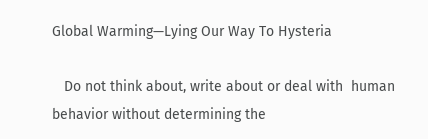Global Warming—Lying Our Way To Hysteria

   Do not think about, write about or deal with  human behavior without determining the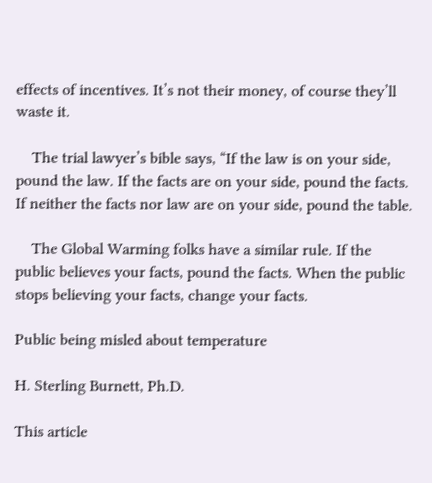effects of incentives. It’s not their money, of course they’ll waste it.

    The trial lawyer’s bible says, “If the law is on your side, pound the law. If the facts are on your side, pound the facts. If neither the facts nor law are on your side, pound the table.

    The Global Warming folks have a similar rule. If the public believes your facts, pound the facts. When the public stops believing your facts, change your facts.

Public being misled about temperature

H. Sterling Burnett, Ph.D.

This article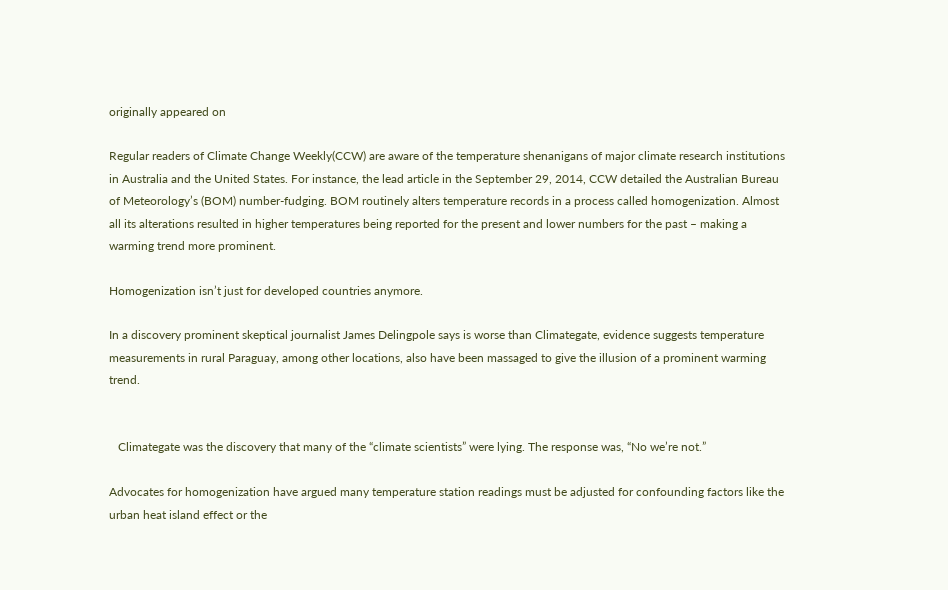originally appeared on

Regular readers of Climate Change Weekly(CCW) are aware of the temperature shenanigans of major climate research institutions in Australia and the United States. For instance, the lead article in the September 29, 2014, CCW detailed the Australian Bureau of Meteorology’s (BOM) number-fudging. BOM routinely alters temperature records in a process called homogenization. Almost all its alterations resulted in higher temperatures being reported for the present and lower numbers for the past – making a warming trend more prominent.

Homogenization isn’t just for developed countries anymore.

In a discovery prominent skeptical journalist James Delingpole says is worse than Climategate, evidence suggests temperature measurements in rural Paraguay, among other locations, also have been massaged to give the illusion of a prominent warming trend.


   Climategate was the discovery that many of the “climate scientists” were lying. The response was, “No we’re not.”

Advocates for homogenization have argued many temperature station readings must be adjusted for confounding factors like the urban heat island effect or the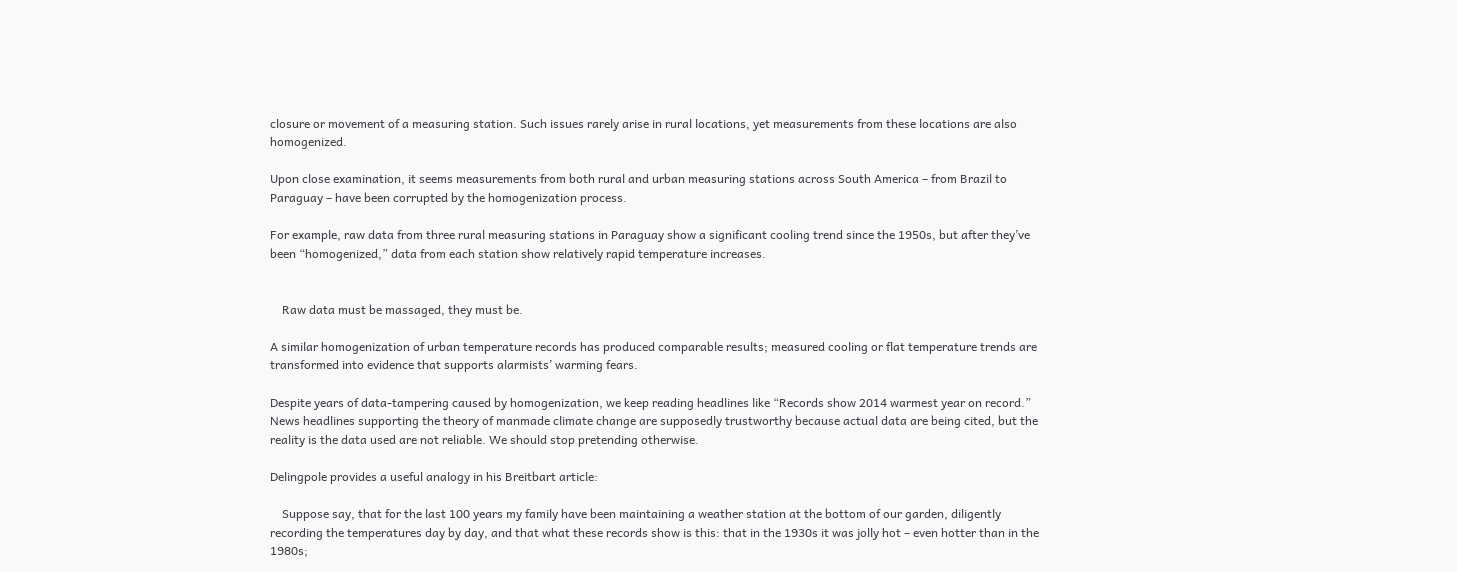closure or movement of a measuring station. Such issues rarely arise in rural locations, yet measurements from these locations are also homogenized.

Upon close examination, it seems measurements from both rural and urban measuring stations across South America – from Brazil to Paraguay – have been corrupted by the homogenization process.

For example, raw data from three rural measuring stations in Paraguay show a significant cooling trend since the 1950s, but after they’ve been “homogenized,” data from each station show relatively rapid temperature increases.


    Raw data must be massaged, they must be.

A similar homogenization of urban temperature records has produced comparable results; measured cooling or flat temperature trends are transformed into evidence that supports alarmists’ warming fears.

Despite years of data-tampering caused by homogenization, we keep reading headlines like “Records show 2014 warmest year on record.” News headlines supporting the theory of manmade climate change are supposedly trustworthy because actual data are being cited, but the reality is the data used are not reliable. We should stop pretending otherwise.

Delingpole provides a useful analogy in his Breitbart article:

    Suppose say, that for the last 100 years my family have been maintaining a weather station at the bottom of our garden, diligently recording the temperatures day by day, and that what these records show is this: that in the 1930s it was jolly hot – even hotter than in the 1980s;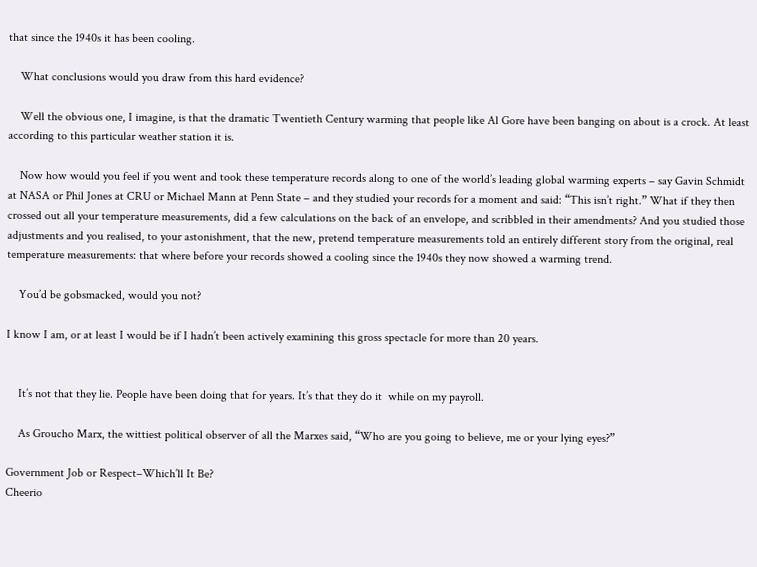that since the 1940s it has been cooling.

    What conclusions would you draw from this hard evidence?

    Well the obvious one, I imagine, is that the dramatic Twentieth Century warming that people like Al Gore have been banging on about is a crock. At least according to this particular weather station it is.

    Now how would you feel if you went and took these temperature records along to one of the world’s leading global warming experts – say Gavin Schmidt at NASA or Phil Jones at CRU or Michael Mann at Penn State – and they studied your records for a moment and said: “This isn’t right.” What if they then crossed out all your temperature measurements, did a few calculations on the back of an envelope, and scribbled in their amendments? And you studied those adjustments and you realised, to your astonishment, that the new, pretend temperature measurements told an entirely different story from the original, real temperature measurements: that where before your records showed a cooling since the 1940s they now showed a warming trend.

    You’d be gobsmacked, would you not?

I know I am, or at least I would be if I hadn’t been actively examining this gross spectacle for more than 20 years.


    It’s not that they lie. People have been doing that for years. It’s that they do it  while on my payroll.

    As Groucho Marx, the wittiest political observer of all the Marxes said, “Who are you going to believe, me or your lying eyes?”

Government Job or Respect–Which’ll It Be?
Cheerio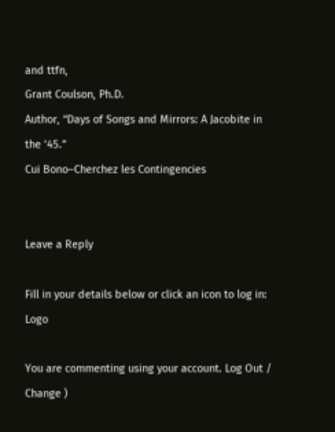and ttfn,
Grant Coulson, Ph.D.
Author, “Days of Songs and Mirrors: A Jacobite in the ‘45.”
Cui Bono–Cherchez les Contingencies


Leave a Reply

Fill in your details below or click an icon to log in: Logo

You are commenting using your account. Log Out /  Change )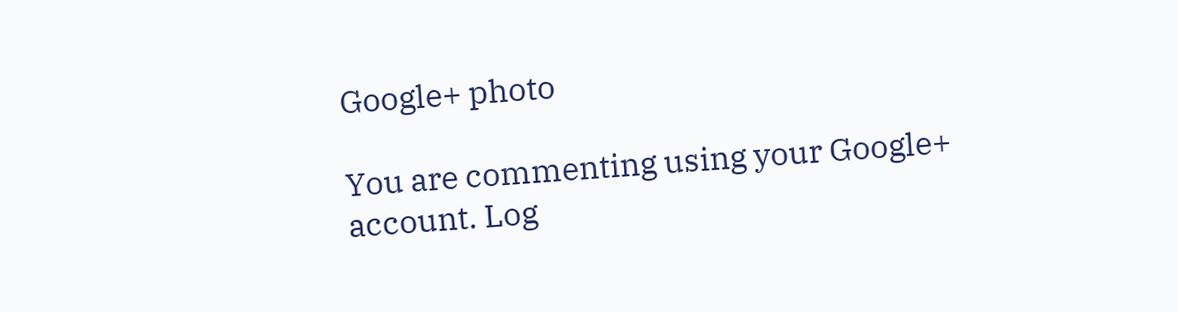Google+ photo

You are commenting using your Google+ account. Log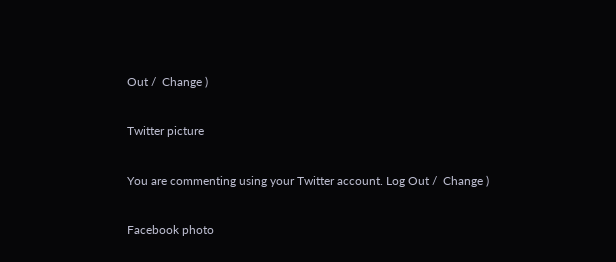Out /  Change )

Twitter picture

You are commenting using your Twitter account. Log Out /  Change )

Facebook photo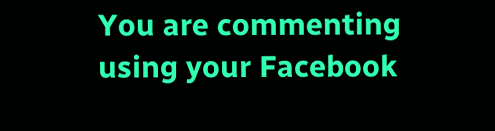You are commenting using your Facebook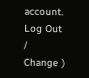account. Log Out /  Change )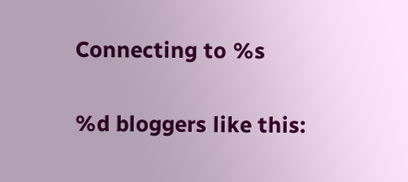Connecting to %s

%d bloggers like this: